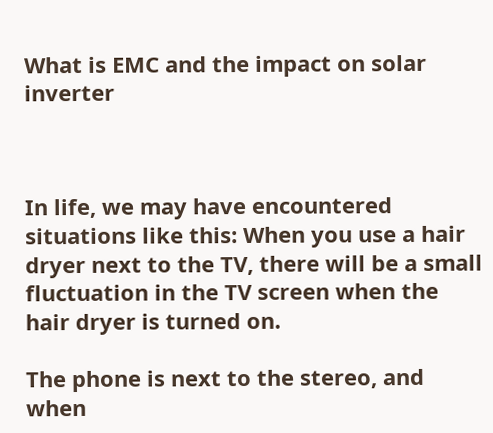What is EMC and the impact on solar inverter



In life, we may have encountered situations like this: When you use a hair dryer next to the TV, there will be a small fluctuation in the TV screen when the hair dryer is turned on.

The phone is next to the stereo, and when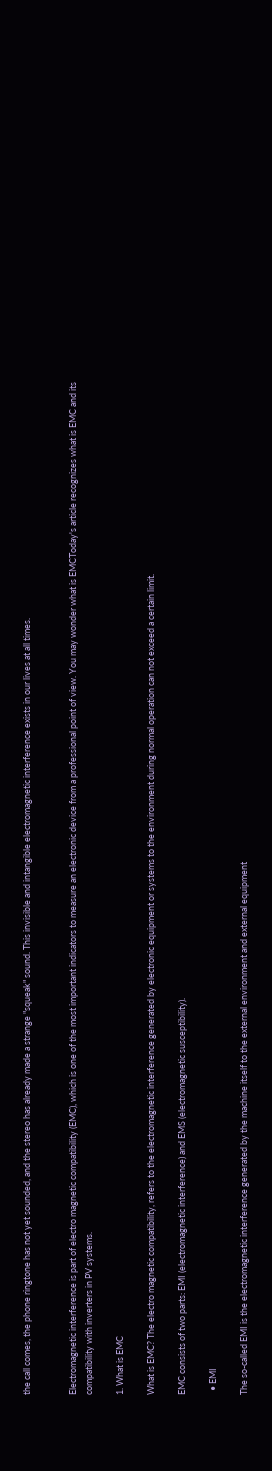the call comes, the phone ringtone has not yet sounded, and the stereo has already made a strange "squeak" sound. This invisible and intangible electromagnetic interference exists in our lives at all times.


Electromagnetic interference is part of electro magnetic compatibility (EMC), which is one of the most important indicators to measure an electronic device from a professional point of view. You may wonder what is EMCToday's article recognizes what is EMC and its compatibility with inverters in PV systems.

1. What is EMC

What is EMC? The electro magnetic compatibility, refers to the electromagnetic interference generated by electronic equipment or systems to the environment during normal operation can not exceed a certain limit.

EMC consists of two parts: EMI (electromagnetic interference) and EMS (electromagnetic susceptibility).

  • EMI

The so-called EMI is the electromagnetic interference generated by the machine itself to the external environment and external equipment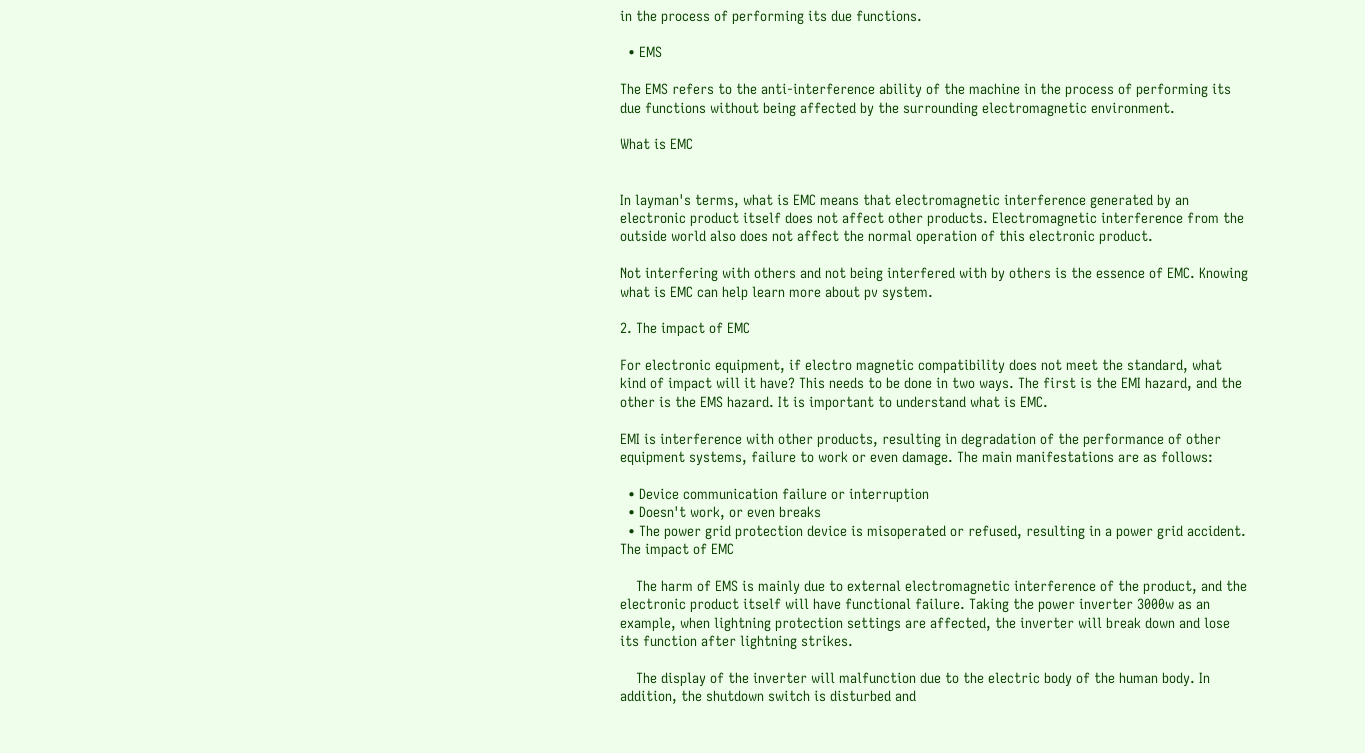in the process of performing its due functions.

  • EMS

The EMS refers to the anti-interference ability of the machine in the process of performing its due functions without being affected by the surrounding electromagnetic environment.

What is EMC


In layman's terms, what is EMC means that electromagnetic interference generated by an electronic product itself does not affect other products. Electromagnetic interference from the outside world also does not affect the normal operation of this electronic product.

Not interfering with others and not being interfered with by others is the essence of EMC. Knowing what is EMC can help learn more about pv system.

2. The impact of EMC

For electronic equipment, if electro magnetic compatibility does not meet the standard, what kind of impact will it have? This needs to be done in two ways. The first is the EMI hazard, and the other is the EMS hazard. It is important to understand what is EMC.

EMI is interference with other products, resulting in degradation of the performance of other equipment systems, failure to work or even damage. The main manifestations are as follows:

  • Device communication failure or interruption
  • Doesn't work, or even breaks
  • The power grid protection device is misoperated or refused, resulting in a power grid accident.
The impact of EMC

    The harm of EMS is mainly due to external electromagnetic interference of the product, and the electronic product itself will have functional failure. Taking the power inverter 3000w as an example, when lightning protection settings are affected, the inverter will break down and lose its function after lightning strikes.

    The display of the inverter will malfunction due to the electric body of the human body. In addition, the shutdown switch is disturbed and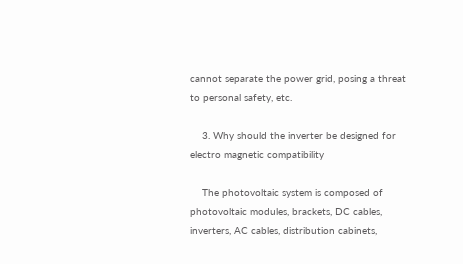cannot separate the power grid, posing a threat to personal safety, etc.

    3. Why should the inverter be designed for electro magnetic compatibility

    The photovoltaic system is composed of photovoltaic modules, brackets, DC cables, inverters, AC cables, distribution cabinets,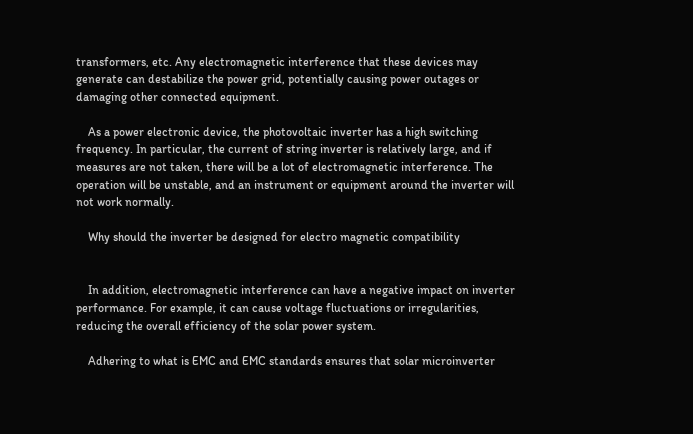transformers, etc. Any electromagnetic interference that these devices may generate can destabilize the power grid, potentially causing power outages or damaging other connected equipment.

    As a power electronic device, the photovoltaic inverter has a high switching frequency. In particular, the current of string inverter is relatively large, and if measures are not taken, there will be a lot of electromagnetic interference. The operation will be unstable, and an instrument or equipment around the inverter will not work normally.

    Why should the inverter be designed for electro magnetic compatibility


    In addition, electromagnetic interference can have a negative impact on inverter performance. For example, it can cause voltage fluctuations or irregularities, reducing the overall efficiency of the solar power system.

    Adhering to what is EMC and EMC standards ensures that solar microinverter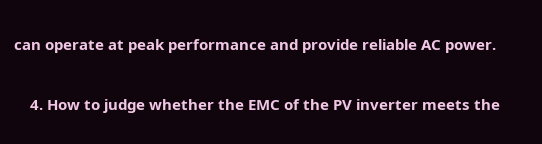can operate at peak performance and provide reliable AC power.

    4. How to judge whether the EMC of the PV inverter meets the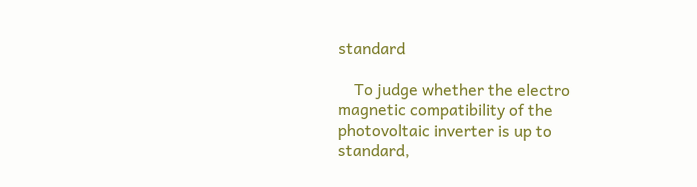standard

    To judge whether the electro magnetic compatibility of the photovoltaic inverter is up to standard,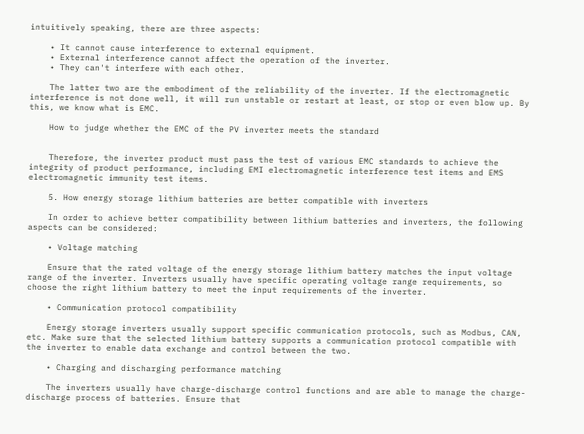intuitively speaking, there are three aspects:

    • It cannot cause interference to external equipment.
    • External interference cannot affect the operation of the inverter.
    • They can't interfere with each other.

    The latter two are the embodiment of the reliability of the inverter. If the electromagnetic interference is not done well, it will run unstable or restart at least, or stop or even blow up. By this, we know what is EMC.

    How to judge whether the EMC of the PV inverter meets the standard


    Therefore, the inverter product must pass the test of various EMC standards to achieve the integrity of product performance, including EMI electromagnetic interference test items and EMS electromagnetic immunity test items.

    5. How energy storage lithium batteries are better compatible with inverters

    In order to achieve better compatibility between lithium batteries and inverters, the following aspects can be considered:

    • Voltage matching

    Ensure that the rated voltage of the energy storage lithium battery matches the input voltage range of the inverter. Inverters usually have specific operating voltage range requirements, so choose the right lithium battery to meet the input requirements of the inverter.

    • Communication protocol compatibility

    Energy storage inverters usually support specific communication protocols, such as Modbus, CAN, etc. Make sure that the selected lithium battery supports a communication protocol compatible with the inverter to enable data exchange and control between the two.

    • Charging and discharging performance matching

    The inverters usually have charge-discharge control functions and are able to manage the charge-discharge process of batteries. Ensure that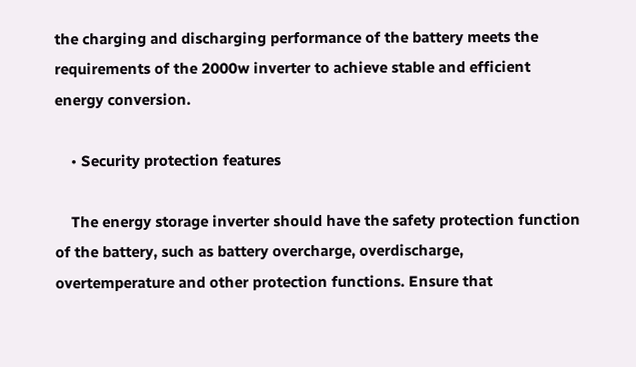the charging and discharging performance of the battery meets the requirements of the 2000w inverter to achieve stable and efficient energy conversion.

    • Security protection features

    The energy storage inverter should have the safety protection function of the battery, such as battery overcharge, overdischarge, overtemperature and other protection functions. Ensure that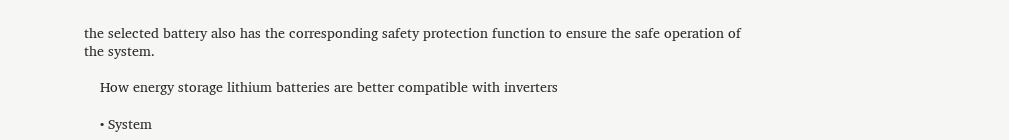the selected battery also has the corresponding safety protection function to ensure the safe operation of the system.

    How energy storage lithium batteries are better compatible with inverters

    • System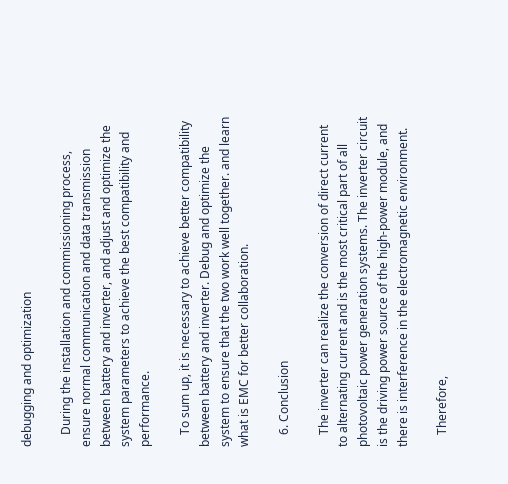debugging and optimization

    During the installation and commissioning process, ensure normal communication and data transmission between battery and inverter, and adjust and optimize the system parameters to achieve the best compatibility and performance.

    To sum up, it is necessary to achieve better compatibility between battery and inverter. Debug and optimize the system to ensure that the two work well together. and learn what is EMC for better collaboration.

    6. Conclusion

    The inverter can realize the conversion of direct current to alternating current and is the most critical part of all photovoltaic power generation systems. The inverter circuit is the driving power source of the high-power module, and there is interference in the electromagnetic environment.

    Therefore,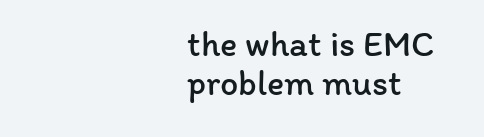the what is EMC problem must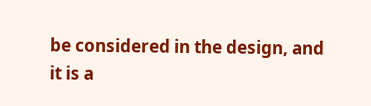be considered in the design, and it is a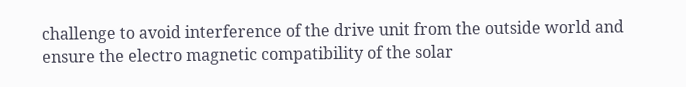challenge to avoid interference of the drive unit from the outside world and ensure the electro magnetic compatibility of the solar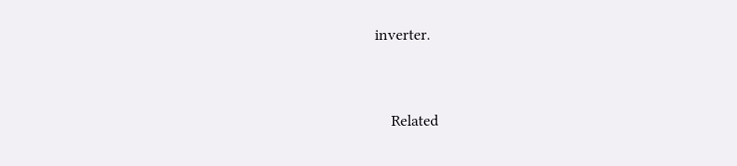inverter.


    Related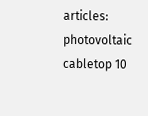articles: photovoltaic cabletop 10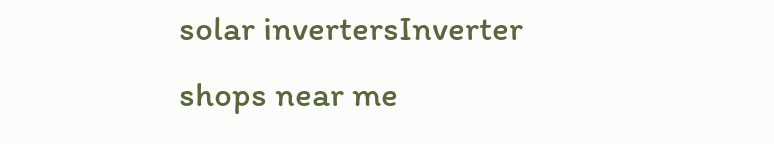solar invertersInverter shops near me